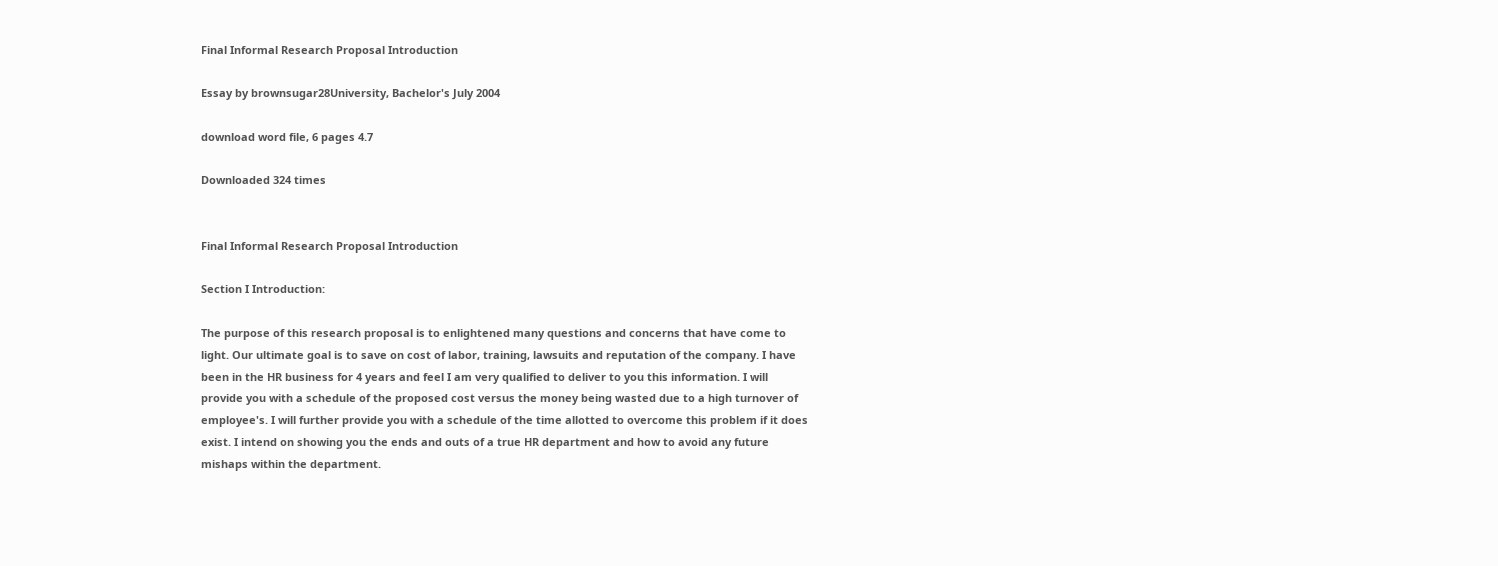Final Informal Research Proposal Introduction

Essay by brownsugar28University, Bachelor's July 2004

download word file, 6 pages 4.7

Downloaded 324 times


Final Informal Research Proposal Introduction

Section I Introduction:

The purpose of this research proposal is to enlightened many questions and concerns that have come to light. Our ultimate goal is to save on cost of labor, training, lawsuits and reputation of the company. I have been in the HR business for 4 years and feel I am very qualified to deliver to you this information. I will provide you with a schedule of the proposed cost versus the money being wasted due to a high turnover of employee's. I will further provide you with a schedule of the time allotted to overcome this problem if it does exist. I intend on showing you the ends and outs of a true HR department and how to avoid any future mishaps within the department.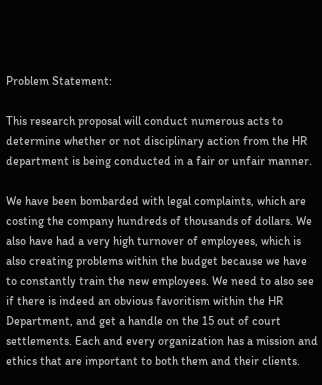Problem Statement:

This research proposal will conduct numerous acts to determine whether or not disciplinary action from the HR department is being conducted in a fair or unfair manner.

We have been bombarded with legal complaints, which are costing the company hundreds of thousands of dollars. We also have had a very high turnover of employees, which is also creating problems within the budget because we have to constantly train the new employees. We need to also see if there is indeed an obvious favoritism within the HR Department, and get a handle on the 15 out of court settlements. Each and every organization has a mission and ethics that are important to both them and their clients.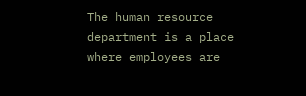The human resource department is a place where employees are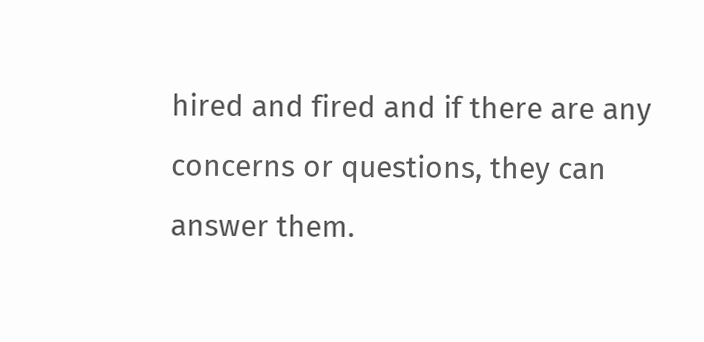hired and fired and if there are any concerns or questions, they can answer them.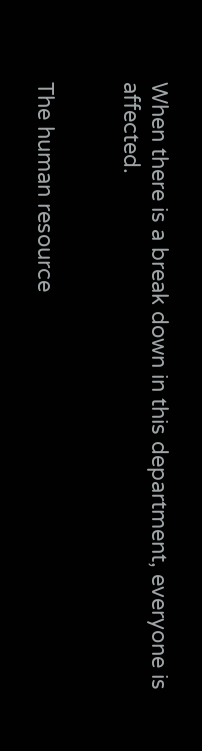When there is a break down in this department, everyone is affected.


The human resource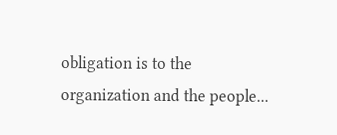obligation is to the organization and the people...